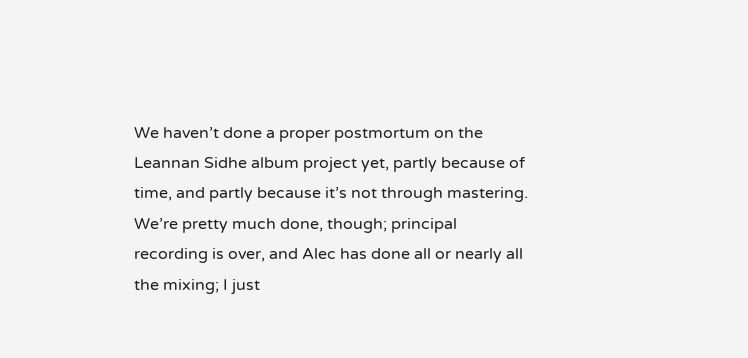We haven’t done a proper postmortum on the Leannan Sidhe album project yet, partly because of time, and partly because it’s not through mastering. We’re pretty much done, though; principal recording is over, and Alec has done all or nearly all the mixing; I just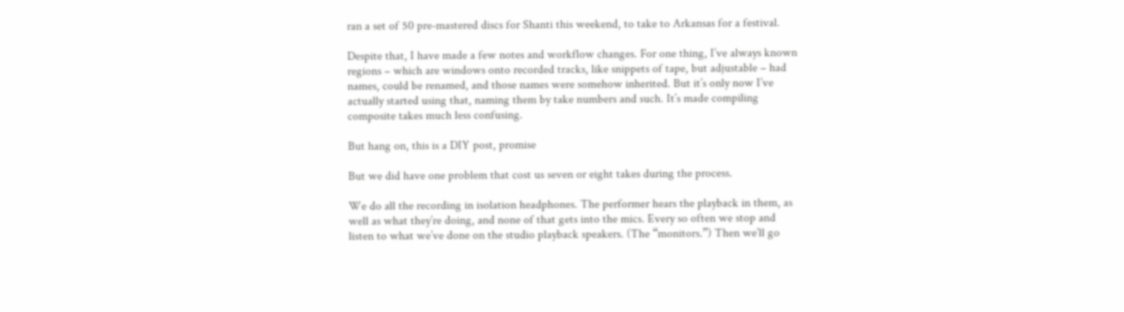ran a set of 50 pre-mastered discs for Shanti this weekend, to take to Arkansas for a festival.

Despite that, I have made a few notes and workflow changes. For one thing, I’ve always known regions – which are windows onto recorded tracks, like snippets of tape, but adjustable – had names, could be renamed, and those names were somehow inherited. But it’s only now I’ve actually started using that, naming them by take numbers and such. It’s made compiling composite takes much less confusing.

But hang on, this is a DIY post, promise

But we did have one problem that cost us seven or eight takes during the process.

We do all the recording in isolation headphones. The performer hears the playback in them, as well as what they’re doing, and none of that gets into the mics. Every so often we stop and listen to what we’ve done on the studio playback speakers. (The “monitors.”) Then we’ll go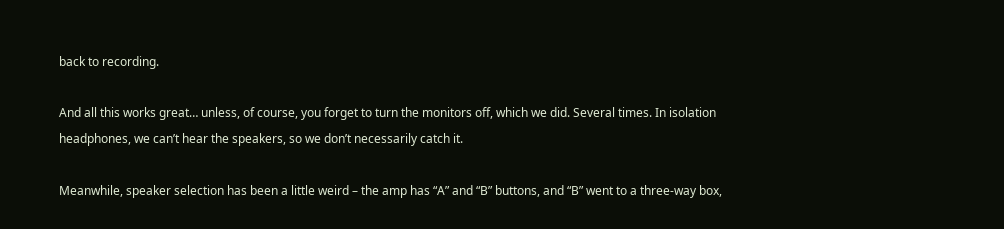back to recording.

And all this works great… unless, of course, you forget to turn the monitors off, which we did. Several times. In isolation headphones, we can’t hear the speakers, so we don’t necessarily catch it.

Meanwhile, speaker selection has been a little weird – the amp has “A” and “B” buttons, and “B” went to a three-way box,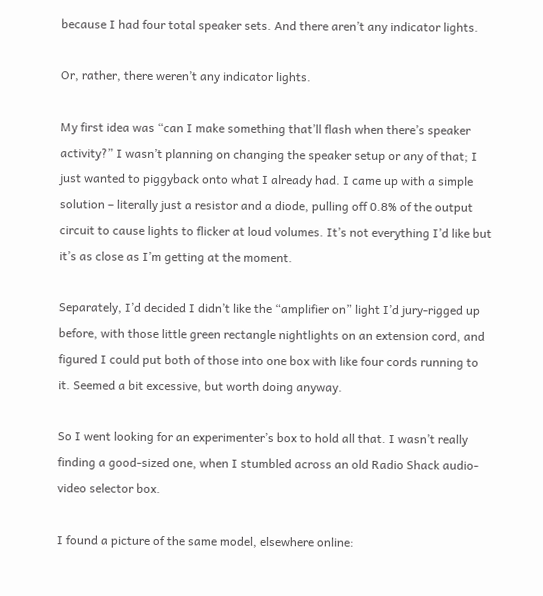because I had four total speaker sets. And there aren’t any indicator lights.

Or, rather, there weren’t any indicator lights.

My first idea was “can I make something that’ll flash when there’s speaker activity?” I wasn’t planning on changing the speaker setup or any of that; I just wanted to piggyback onto what I already had. I came up with a simple solution – literally just a resistor and a diode, pulling off 0.8% of the output circuit to cause lights to flicker at loud volumes. It’s not everything I’d like but it’s as close as I’m getting at the moment.

Separately, I’d decided I didn’t like the “amplifier on” light I’d jury-rigged up before, with those little green rectangle nightlights on an extension cord, and figured I could put both of those into one box with like four cords running to it. Seemed a bit excessive, but worth doing anyway.

So I went looking for an experimenter’s box to hold all that. I wasn’t really finding a good-sized one, when I stumbled across an old Radio Shack audio-video selector box.

I found a picture of the same model, elsewhere online: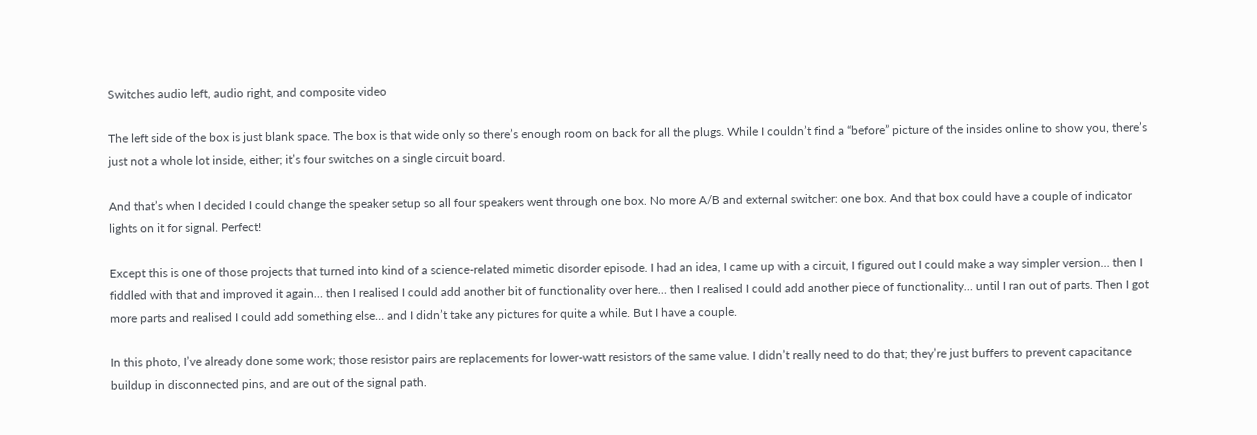Switches audio left, audio right, and composite video

The left side of the box is just blank space. The box is that wide only so there’s enough room on back for all the plugs. While I couldn’t find a “before” picture of the insides online to show you, there’s just not a whole lot inside, either; it’s four switches on a single circuit board.

And that’s when I decided I could change the speaker setup so all four speakers went through one box. No more A/B and external switcher: one box. And that box could have a couple of indicator lights on it for signal. Perfect!

Except this is one of those projects that turned into kind of a science-related mimetic disorder episode. I had an idea, I came up with a circuit, I figured out I could make a way simpler version… then I fiddled with that and improved it again… then I realised I could add another bit of functionality over here… then I realised I could add another piece of functionality… until I ran out of parts. Then I got more parts and realised I could add something else… and I didn’t take any pictures for quite a while. But I have a couple.

In this photo, I’ve already done some work; those resistor pairs are replacements for lower-watt resistors of the same value. I didn’t really need to do that; they’re just buffers to prevent capacitance buildup in disconnected pins, and are out of the signal path.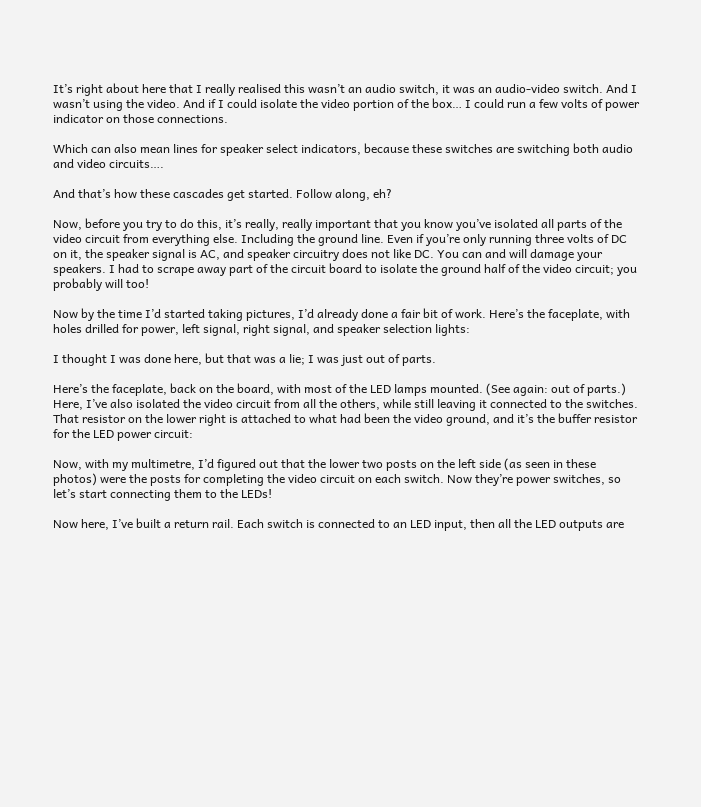It’s right about here that I really realised this wasn’t an audio switch, it was an audio-video switch. And I wasn’t using the video. And if I could isolate the video portion of the box… I could run a few volts of power indicator on those connections.

Which can also mean lines for speaker select indicators, because these switches are switching both audio and video circuits….

And that’s how these cascades get started. Follow along, eh?

Now, before you try to do this, it’s really, really important that you know you’ve isolated all parts of the video circuit from everything else. Including the ground line. Even if you’re only running three volts of DC on it, the speaker signal is AC, and speaker circuitry does not like DC. You can and will damage your speakers. I had to scrape away part of the circuit board to isolate the ground half of the video circuit; you probably will too!

Now by the time I’d started taking pictures, I’d already done a fair bit of work. Here’s the faceplate, with holes drilled for power, left signal, right signal, and speaker selection lights:

I thought I was done here, but that was a lie; I was just out of parts.

Here’s the faceplate, back on the board, with most of the LED lamps mounted. (See again: out of parts.) Here, I’ve also isolated the video circuit from all the others, while still leaving it connected to the switches. That resistor on the lower right is attached to what had been the video ground, and it’s the buffer resistor for the LED power circuit:

Now, with my multimetre, I’d figured out that the lower two posts on the left side (as seen in these photos) were the posts for completing the video circuit on each switch. Now they’re power switches, so let’s start connecting them to the LEDs!

Now here, I’ve built a return rail. Each switch is connected to an LED input, then all the LED outputs are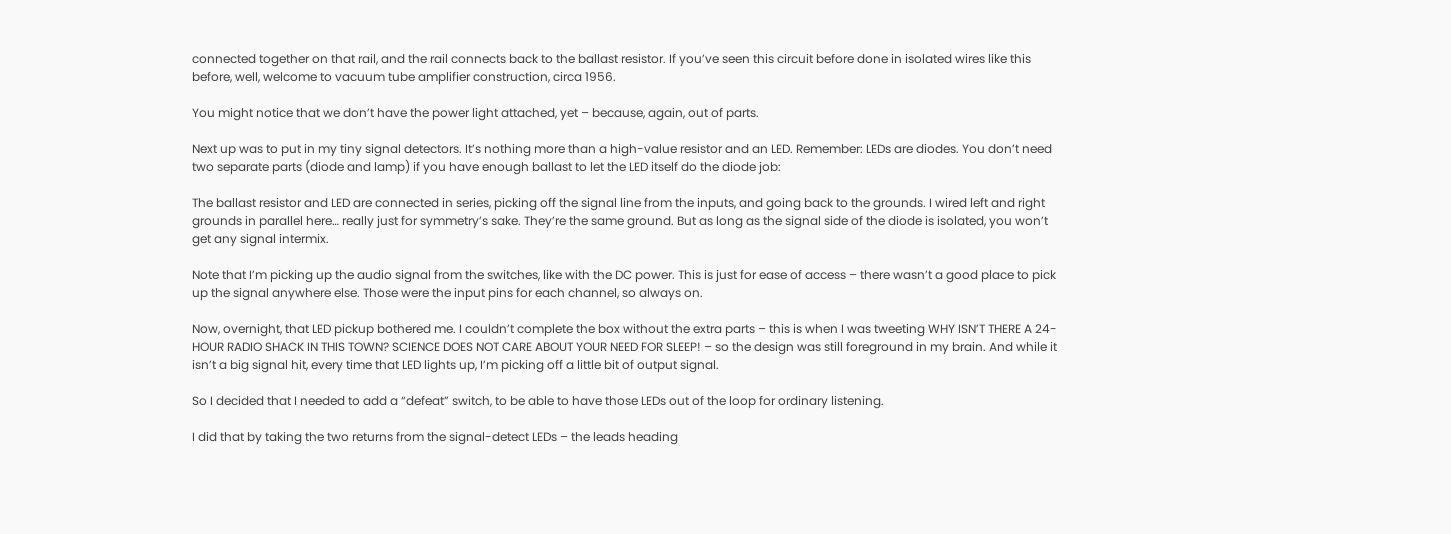connected together on that rail, and the rail connects back to the ballast resistor. If you’ve seen this circuit before done in isolated wires like this before, well, welcome to vacuum tube amplifier construction, circa 1956.

You might notice that we don’t have the power light attached, yet – because, again, out of parts.

Next up was to put in my tiny signal detectors. It’s nothing more than a high-value resistor and an LED. Remember: LEDs are diodes. You don’t need two separate parts (diode and lamp) if you have enough ballast to let the LED itself do the diode job:

The ballast resistor and LED are connected in series, picking off the signal line from the inputs, and going back to the grounds. I wired left and right grounds in parallel here… really just for symmetry’s sake. They’re the same ground. But as long as the signal side of the diode is isolated, you won’t get any signal intermix.

Note that I’m picking up the audio signal from the switches, like with the DC power. This is just for ease of access – there wasn’t a good place to pick up the signal anywhere else. Those were the input pins for each channel, so always on.

Now, overnight, that LED pickup bothered me. I couldn’t complete the box without the extra parts – this is when I was tweeting WHY ISN’T THERE A 24-HOUR RADIO SHACK IN THIS TOWN? SCIENCE DOES NOT CARE ABOUT YOUR NEED FOR SLEEP! – so the design was still foreground in my brain. And while it isn’t a big signal hit, every time that LED lights up, I’m picking off a little bit of output signal.

So I decided that I needed to add a “defeat” switch, to be able to have those LEDs out of the loop for ordinary listening.

I did that by taking the two returns from the signal-detect LEDs – the leads heading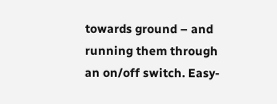towards ground – and running them through an on/off switch. Easy-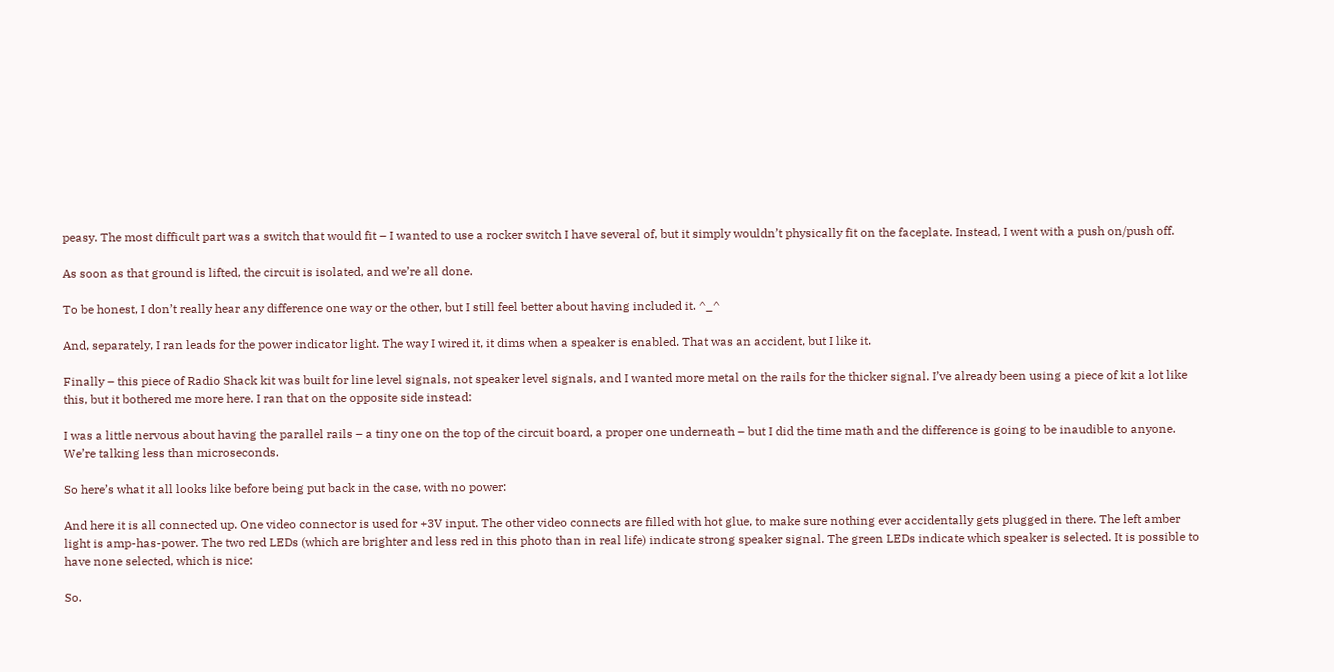peasy. The most difficult part was a switch that would fit – I wanted to use a rocker switch I have several of, but it simply wouldn’t physically fit on the faceplate. Instead, I went with a push on/push off.

As soon as that ground is lifted, the circuit is isolated, and we’re all done.

To be honest, I don’t really hear any difference one way or the other, but I still feel better about having included it. ^_^

And, separately, I ran leads for the power indicator light. The way I wired it, it dims when a speaker is enabled. That was an accident, but I like it.

Finally – this piece of Radio Shack kit was built for line level signals, not speaker level signals, and I wanted more metal on the rails for the thicker signal. I’ve already been using a piece of kit a lot like this, but it bothered me more here. I ran that on the opposite side instead:

I was a little nervous about having the parallel rails – a tiny one on the top of the circuit board, a proper one underneath – but I did the time math and the difference is going to be inaudible to anyone. We’re talking less than microseconds.

So here’s what it all looks like before being put back in the case, with no power:

And here it is all connected up. One video connector is used for +3V input. The other video connects are filled with hot glue, to make sure nothing ever accidentally gets plugged in there. The left amber light is amp-has-power. The two red LEDs (which are brighter and less red in this photo than in real life) indicate strong speaker signal. The green LEDs indicate which speaker is selected. It is possible to have none selected, which is nice:

So.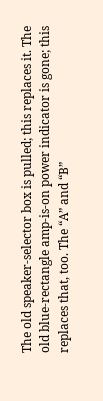The old speaker-selector box is pulled; this replaces it. The old blue-rectangle amp-is-on power indicator is gone; this replaces that, too. The “A” and “B”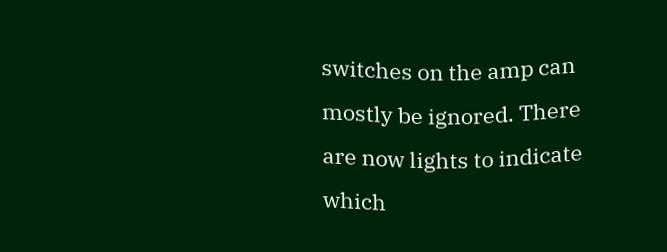switches on the amp can mostly be ignored. There are now lights to indicate which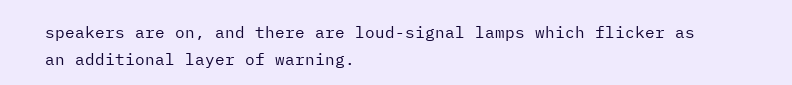speakers are on, and there are loud-signal lamps which flicker as an additional layer of warning.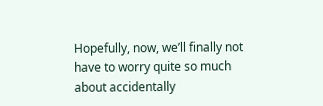Hopefully, now, we’ll finally not have to worry quite so much about accidentally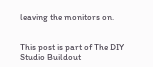leaving the monitors on.


This post is part of The DIY Studio Buildout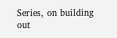Series, on building out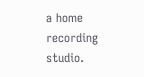a home recording studio.